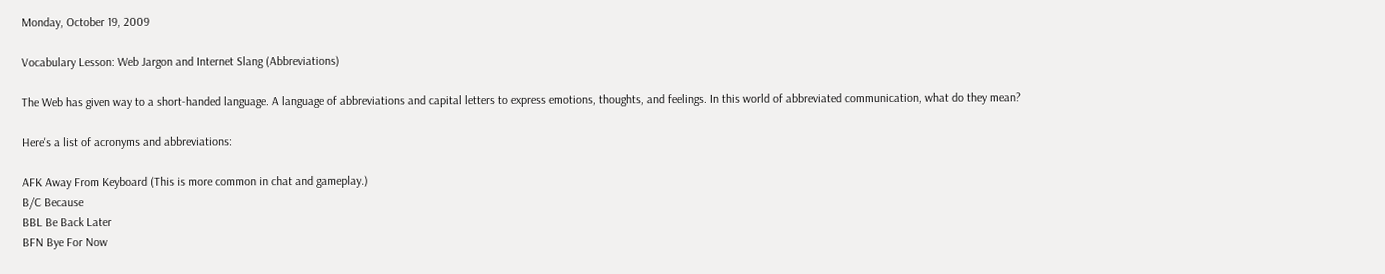Monday, October 19, 2009

Vocabulary Lesson: Web Jargon and Internet Slang (Abbreviations)

The Web has given way to a short-handed language. A language of abbreviations and capital letters to express emotions, thoughts, and feelings. In this world of abbreviated communication, what do they mean?

Here's a list of acronyms and abbreviations:

AFK Away From Keyboard (This is more common in chat and gameplay.)
B/C Because
BBL Be Back Later
BFN Bye For Now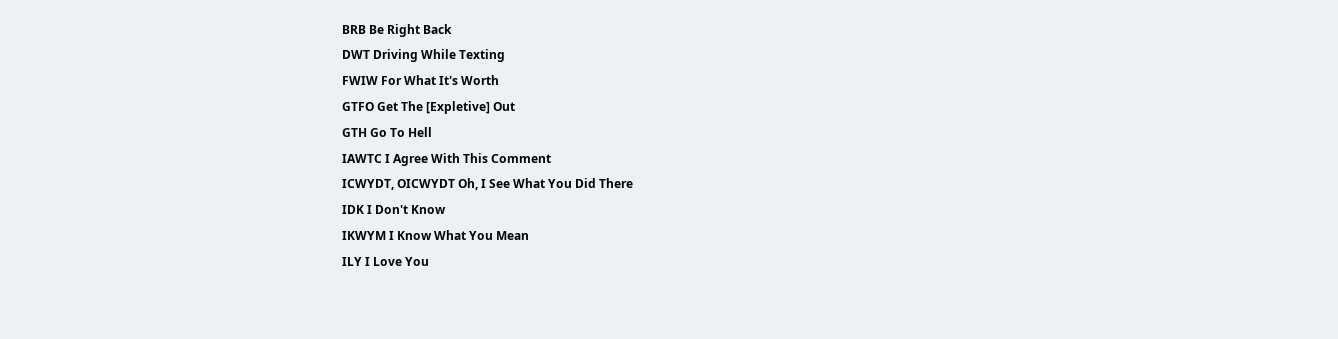BRB Be Right Back
DWT Driving While Texting
FWIW For What It's Worth
GTFO Get The [Expletive] Out
GTH Go To Hell
IAWTC I Agree With This Comment
ICWYDT, OICWYDT Oh, I See What You Did There
IDK I Don't Know
IKWYM I Know What You Mean
ILY I Love You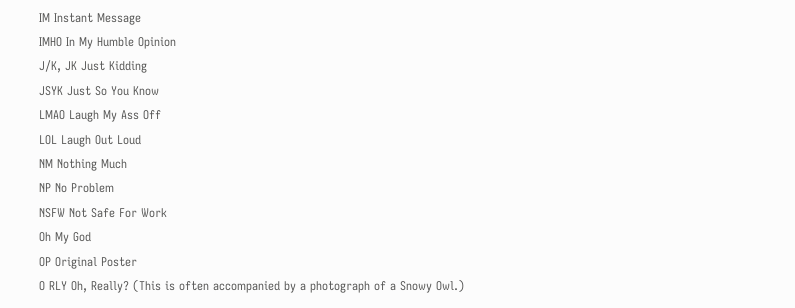IM Instant Message
IMHO In My Humble Opinion
J/K, JK Just Kidding
JSYK Just So You Know
LMAO Laugh My Ass Off
LOL Laugh Out Loud
NM Nothing Much
NP No Problem
NSFW Not Safe For Work
Oh My God
OP Original Poster
O RLY Oh, Really? (This is often accompanied by a photograph of a Snowy Owl.)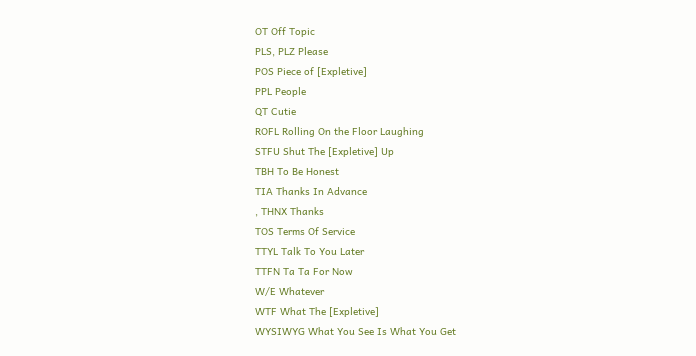OT Off Topic
PLS, PLZ Please
POS Piece of [Expletive]
PPL People
QT Cutie
ROFL Rolling On the Floor Laughing
STFU Shut The [Expletive] Up
TBH To Be Honest
TIA Thanks In Advance
, THNX Thanks
TOS Terms Of Service
TTYL Talk To You Later
TTFN Ta Ta For Now
W/E Whatever
WTF What The [Expletive]
WYSIWYG What You See Is What You Get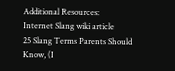Additional Resources:
Internet Slang wiki article
25 Slang Terms Parents Should Know, (I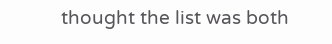thought the list was both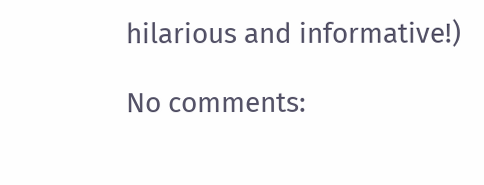hilarious and informative!)

No comments: